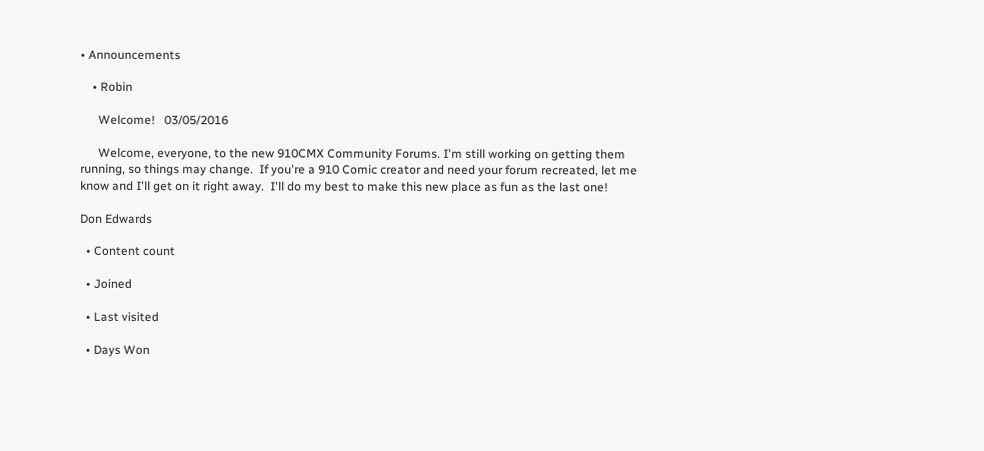• Announcements

    • Robin

      Welcome!   03/05/2016

      Welcome, everyone, to the new 910CMX Community Forums. I'm still working on getting them running, so things may change.  If you're a 910 Comic creator and need your forum recreated, let me know and I'll get on it right away.  I'll do my best to make this new place as fun as the last one!

Don Edwards

  • Content count

  • Joined

  • Last visited

  • Days Won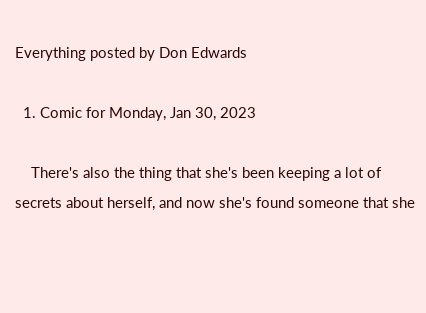Everything posted by Don Edwards

  1. Comic for Monday, Jan 30, 2023

    There's also the thing that she's been keeping a lot of secrets about herself, and now she's found someone that she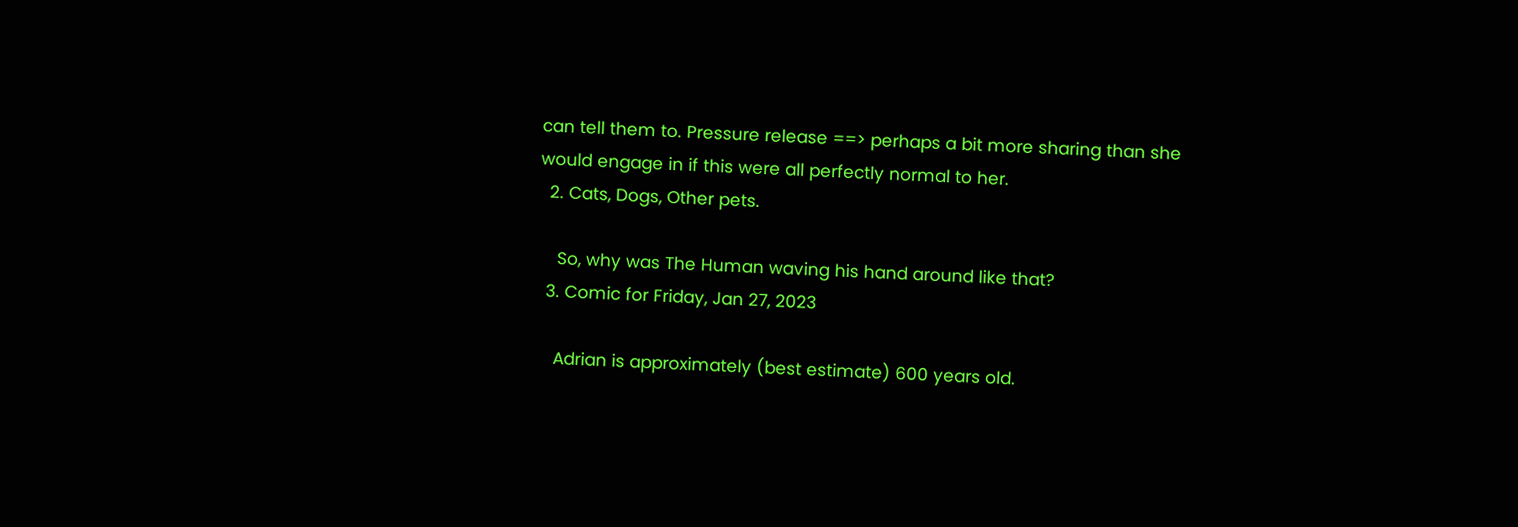can tell them to. Pressure release ==> perhaps a bit more sharing than she would engage in if this were all perfectly normal to her.
  2. Cats, Dogs, Other pets.

    So, why was The Human waving his hand around like that?
  3. Comic for Friday, Jan 27, 2023

    Adrian is approximately (best estimate) 600 years old.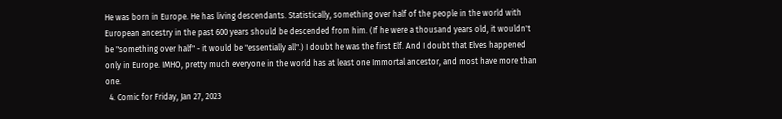He was born in Europe. He has living descendants. Statistically, something over half of the people in the world with European ancestry in the past 600 years should be descended from him. (If he were a thousand years old, it wouldn't be "something over half" - it would be "essentially all".) I doubt he was the first Elf. And I doubt that Elves happened only in Europe. IMHO, pretty much everyone in the world has at least one Immortal ancestor, and most have more than one.
  4. Comic for Friday, Jan 27, 2023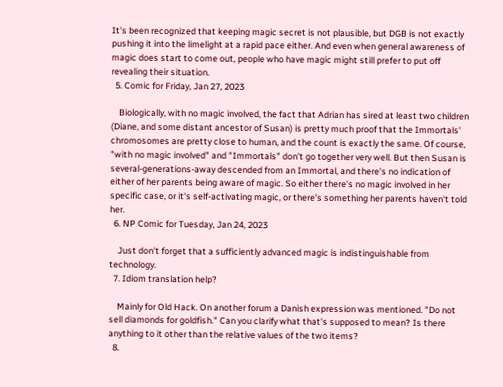It's been recognized that keeping magic secret is not plausible, but DGB is not exactly pushing it into the limelight at a rapid pace either. And even when general awareness of magic does start to come out, people who have magic might still prefer to put off revealing their situation.
  5. Comic for Friday, Jan 27, 2023

    Biologically, with no magic involved, the fact that Adrian has sired at least two children (Diane, and some distant ancestor of Susan) is pretty much proof that the Immortals' chromosomes are pretty close to human, and the count is exactly the same. Of course, "with no magic involved" and "Immortals" don't go together very well. But then Susan is several-generations-away descended from an Immortal, and there's no indication of either of her parents being aware of magic. So either there's no magic involved in her specific case, or it's self-activating magic, or there's something her parents haven't told her.
  6. NP Comic for Tuesday, Jan 24, 2023

    Just don't forget that a sufficiently advanced magic is indistinguishable from technology.
  7. Idiom translation help?

    Mainly for Old Hack. On another forum a Danish expression was mentioned. "Do not sell diamonds for goldfish." Can you clarify what that's supposed to mean? Is there anything to it other than the relative values of the two items?
  8.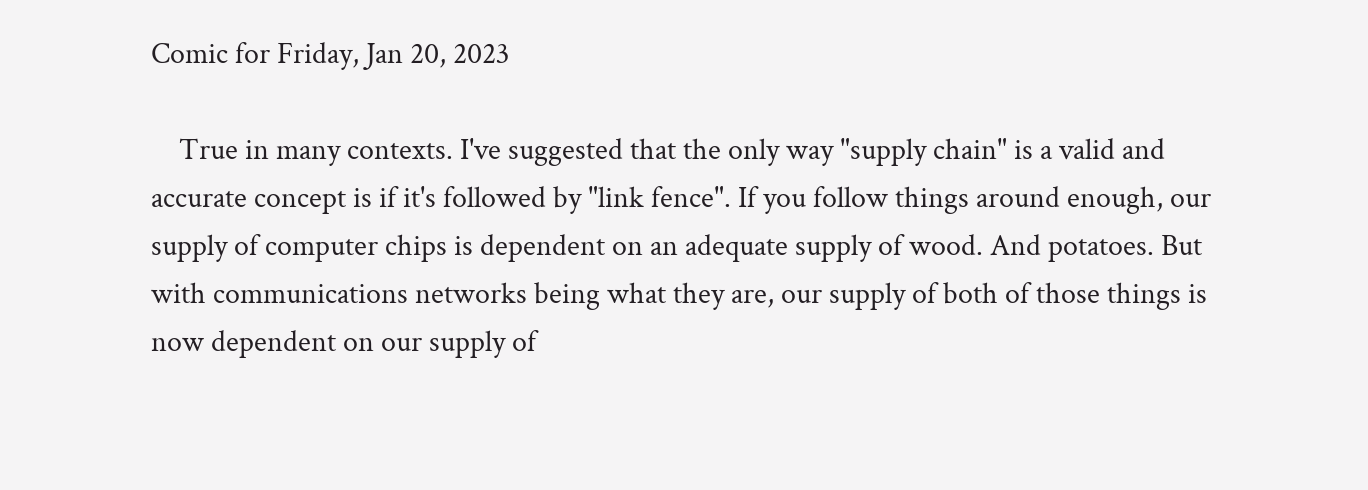Comic for Friday, Jan 20, 2023

    True in many contexts. I've suggested that the only way "supply chain" is a valid and accurate concept is if it's followed by "link fence". If you follow things around enough, our supply of computer chips is dependent on an adequate supply of wood. And potatoes. But with communications networks being what they are, our supply of both of those things is now dependent on our supply of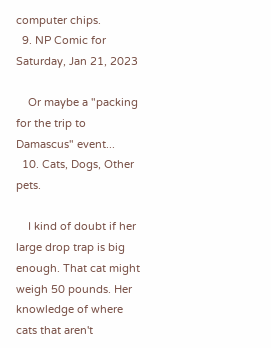computer chips.
  9. NP Comic for Saturday, Jan 21, 2023

    Or maybe a "packing for the trip to Damascus" event...
  10. Cats, Dogs, Other pets.

    I kind of doubt if her large drop trap is big enough. That cat might weigh 50 pounds. Her knowledge of where cats that aren't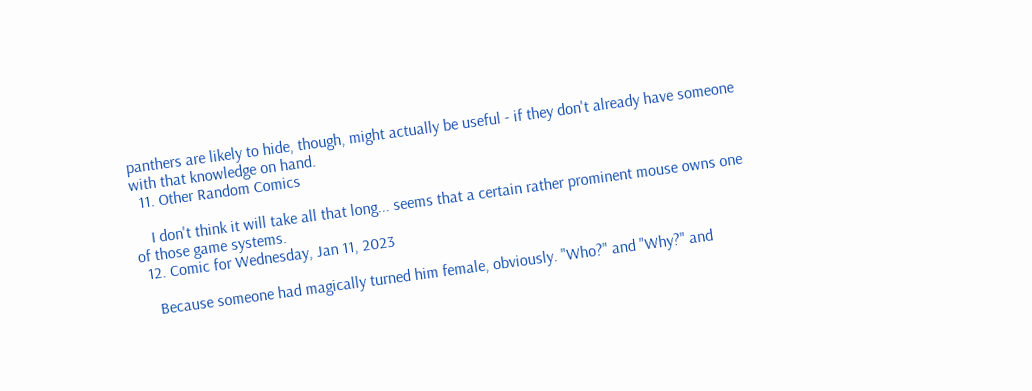panthers are likely to hide, though, might actually be useful - if they don't already have someone with that knowledge on hand.
  11. Other Random Comics

    I don't think it will take all that long... seems that a certain rather prominent mouse owns one of those game systems.
  12. Comic for Wednesday, Jan 11, 2023

    Because someone had magically turned him female, obviously. "Who?" and "Why?" and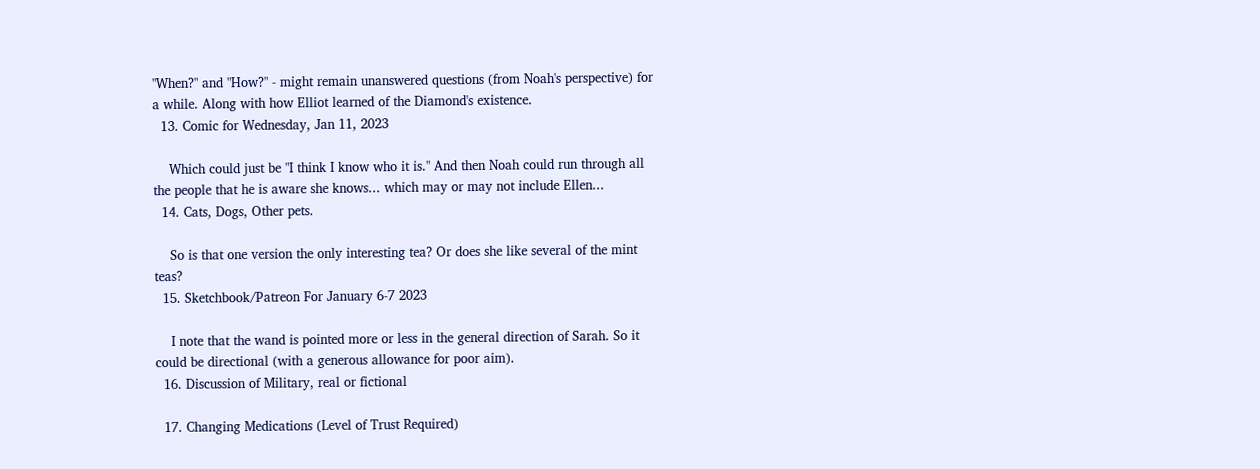"When?" and "How?" - might remain unanswered questions (from Noah's perspective) for a while. Along with how Elliot learned of the Diamond's existence.
  13. Comic for Wednesday, Jan 11, 2023

    Which could just be "I think I know who it is." And then Noah could run through all the people that he is aware she knows... which may or may not include Ellen...
  14. Cats, Dogs, Other pets.

    So is that one version the only interesting tea? Or does she like several of the mint teas?
  15. Sketchbook/Patreon For January 6-7 2023

    I note that the wand is pointed more or less in the general direction of Sarah. So it could be directional (with a generous allowance for poor aim).
  16. Discussion of Military, real or fictional

  17. Changing Medications (Level of Trust Required)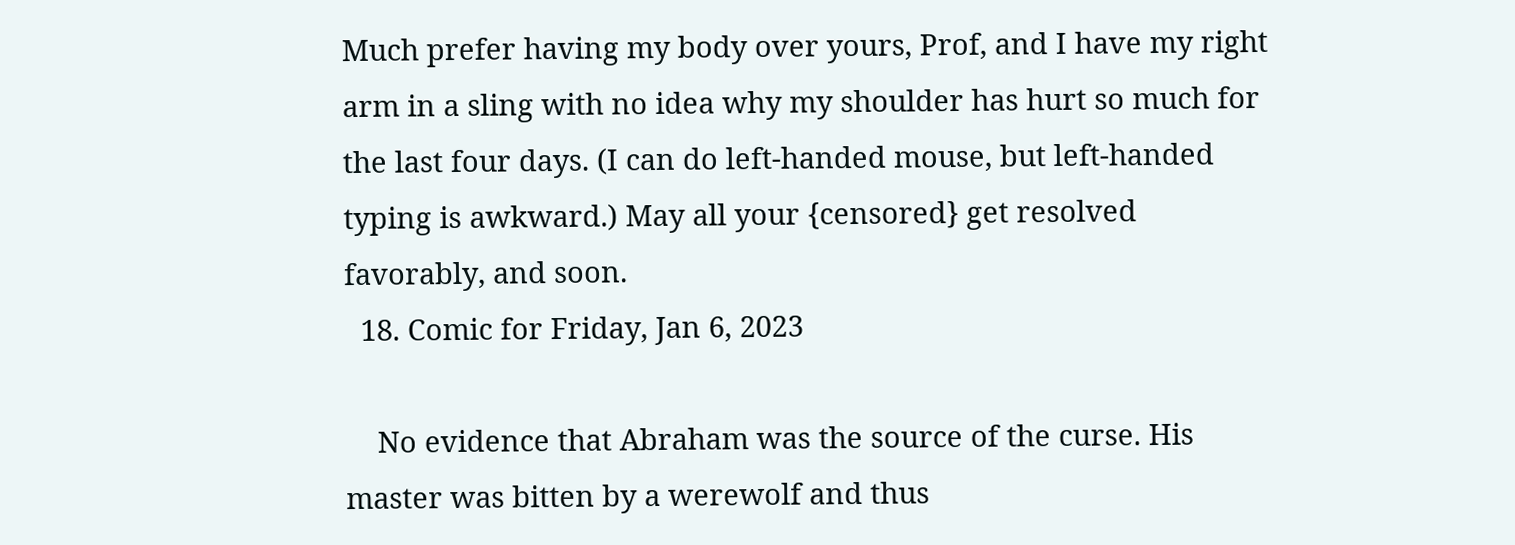Much prefer having my body over yours, Prof, and I have my right arm in a sling with no idea why my shoulder has hurt so much for the last four days. (I can do left-handed mouse, but left-handed typing is awkward.) May all your {censored} get resolved favorably, and soon.
  18. Comic for Friday, Jan 6, 2023

    No evidence that Abraham was the source of the curse. His master was bitten by a werewolf and thus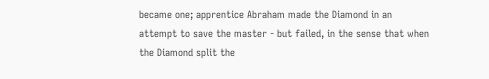became one; apprentice Abraham made the Diamond in an attempt to save the master - but failed, in the sense that when the Diamond split the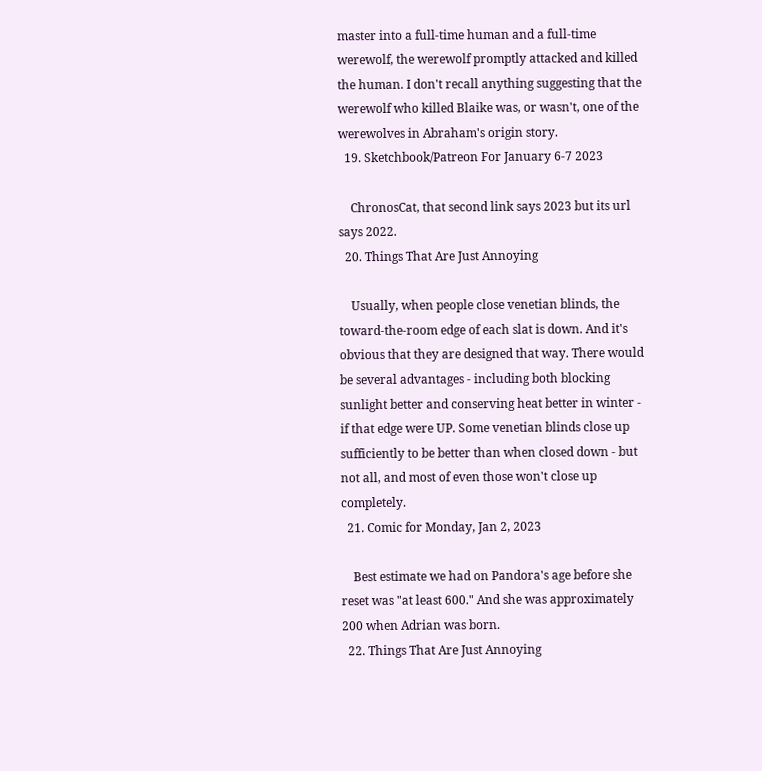master into a full-time human and a full-time werewolf, the werewolf promptly attacked and killed the human. I don't recall anything suggesting that the werewolf who killed Blaike was, or wasn't, one of the werewolves in Abraham's origin story.
  19. Sketchbook/Patreon For January 6-7 2023

    ChronosCat, that second link says 2023 but its url says 2022.
  20. Things That Are Just Annoying

    Usually, when people close venetian blinds, the toward-the-room edge of each slat is down. And it's obvious that they are designed that way. There would be several advantages - including both blocking sunlight better and conserving heat better in winter - if that edge were UP. Some venetian blinds close up sufficiently to be better than when closed down - but not all, and most of even those won't close up completely.
  21. Comic for Monday, Jan 2, 2023

    Best estimate we had on Pandora's age before she reset was "at least 600." And she was approximately 200 when Adrian was born.
  22. Things That Are Just Annoying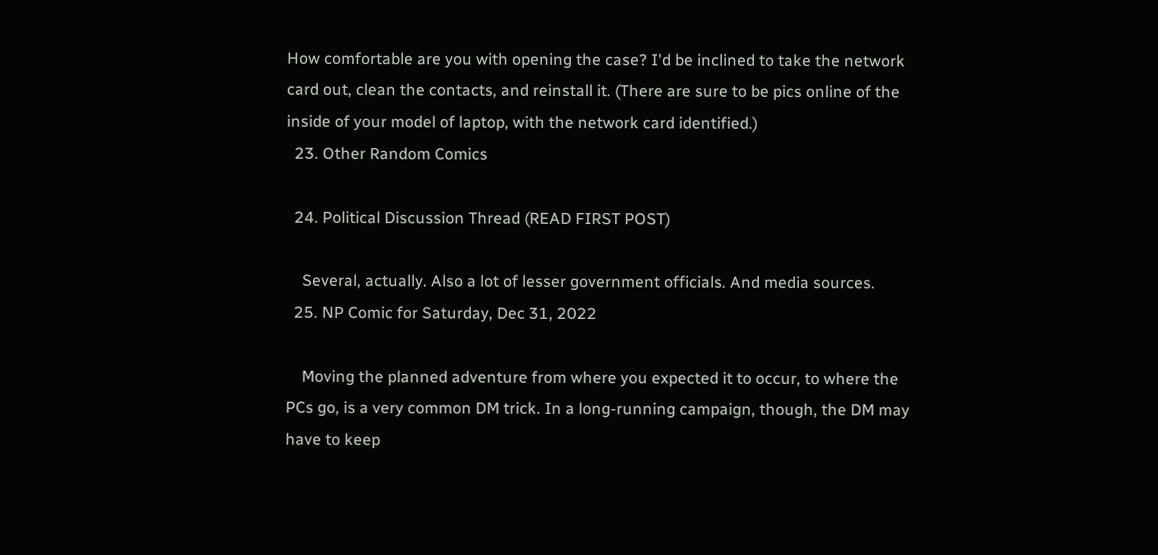How comfortable are you with opening the case? I'd be inclined to take the network card out, clean the contacts, and reinstall it. (There are sure to be pics online of the inside of your model of laptop, with the network card identified.)
  23. Other Random Comics

  24. Political Discussion Thread (READ FIRST POST)

    Several, actually. Also a lot of lesser government officials. And media sources.
  25. NP Comic for Saturday, Dec 31, 2022

    Moving the planned adventure from where you expected it to occur, to where the PCs go, is a very common DM trick. In a long-running campaign, though, the DM may have to keep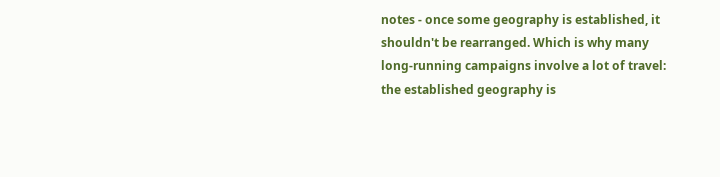notes - once some geography is established, it shouldn't be rearranged. Which is why many long-running campaigns involve a lot of travel: the established geography is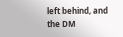left behind, and the DM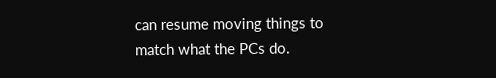can resume moving things to match what the PCs do.